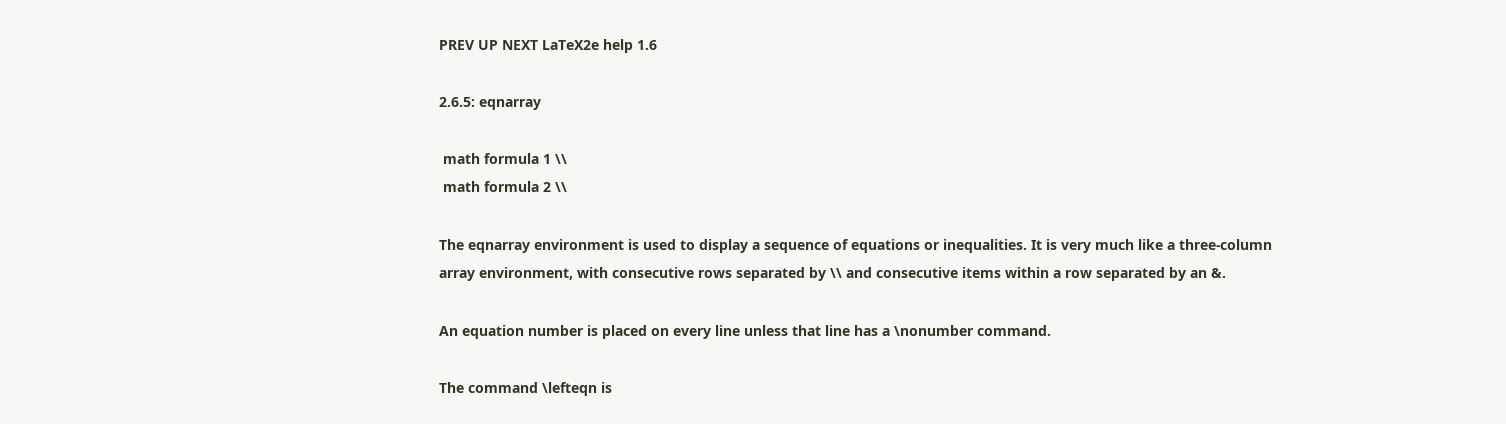PREV UP NEXT LaTeX2e help 1.6

2.6.5: eqnarray

 math formula 1 \\
 math formula 2 \\

The eqnarray environment is used to display a sequence of equations or inequalities. It is very much like a three-column array environment, with consecutive rows separated by \\ and consecutive items within a row separated by an &.

An equation number is placed on every line unless that line has a \nonumber command.

The command \lefteqn is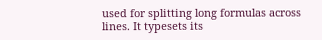used for splitting long formulas across lines. It typesets its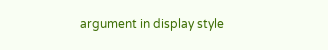argument in display style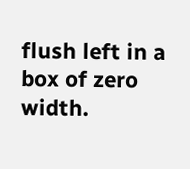flush left in a box of zero width.